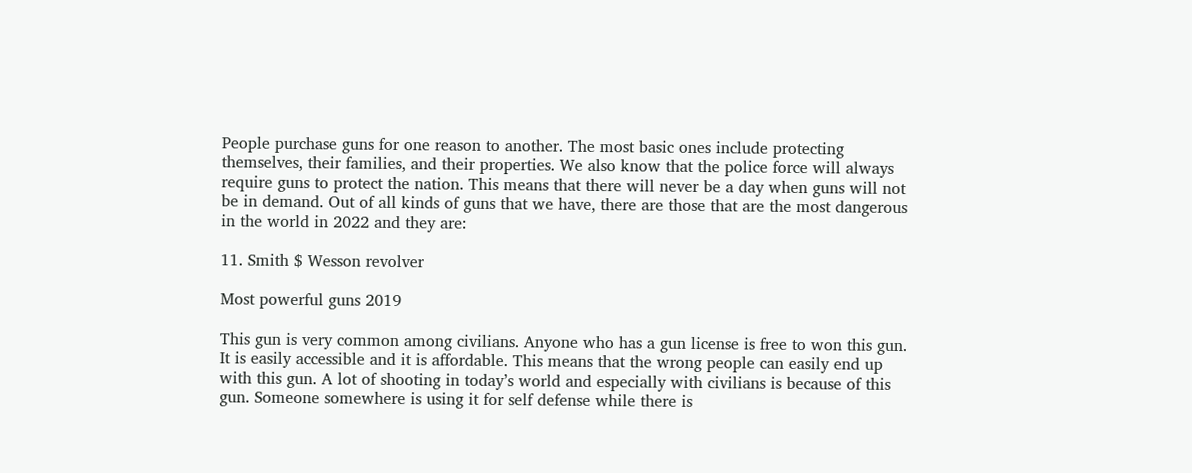People purchase guns for one reason to another. The most basic ones include protecting themselves, their families, and their properties. We also know that the police force will always require guns to protect the nation. This means that there will never be a day when guns will not be in demand. Out of all kinds of guns that we have, there are those that are the most dangerous in the world in 2022 and they are:

11. Smith $ Wesson revolver

Most powerful guns 2019

This gun is very common among civilians. Anyone who has a gun license is free to won this gun. It is easily accessible and it is affordable. This means that the wrong people can easily end up with this gun. A lot of shooting in today’s world and especially with civilians is because of this gun. Someone somewhere is using it for self defense while there is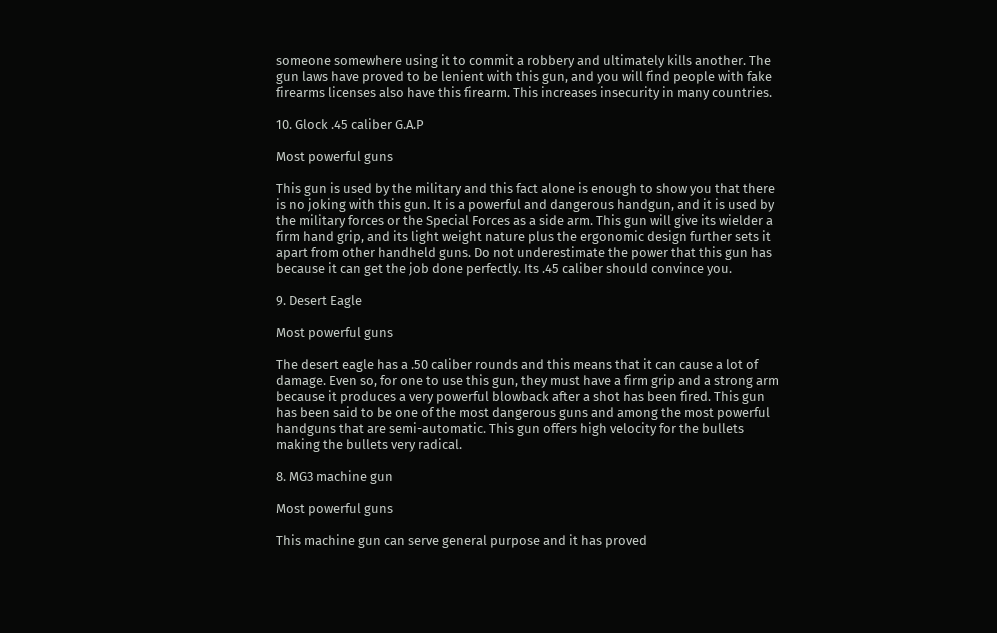someone somewhere using it to commit a robbery and ultimately kills another. The gun laws have proved to be lenient with this gun, and you will find people with fake firearms licenses also have this firearm. This increases insecurity in many countries.

10. Glock .45 caliber G.A.P

Most powerful guns

This gun is used by the military and this fact alone is enough to show you that there is no joking with this gun. It is a powerful and dangerous handgun, and it is used by the military forces or the Special Forces as a side arm. This gun will give its wielder a firm hand grip, and its light weight nature plus the ergonomic design further sets it apart from other handheld guns. Do not underestimate the power that this gun has because it can get the job done perfectly. Its .45 caliber should convince you.

9. Desert Eagle

Most powerful guns

The desert eagle has a .50 caliber rounds and this means that it can cause a lot of damage. Even so, for one to use this gun, they must have a firm grip and a strong arm because it produces a very powerful blowback after a shot has been fired. This gun has been said to be one of the most dangerous guns and among the most powerful handguns that are semi-automatic. This gun offers high velocity for the bullets making the bullets very radical.

8. MG3 machine gun

Most powerful guns

This machine gun can serve general purpose and it has proved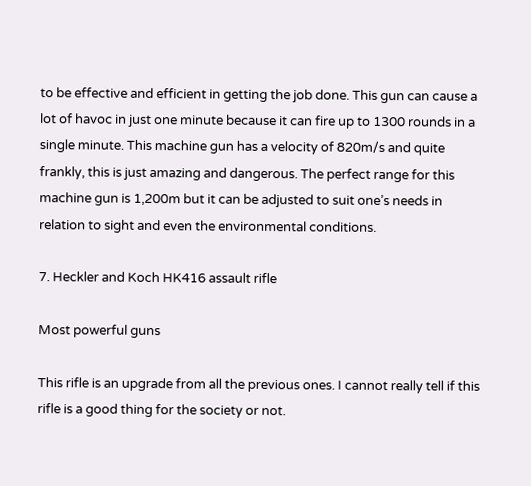to be effective and efficient in getting the job done. This gun can cause a lot of havoc in just one minute because it can fire up to 1300 rounds in a single minute. This machine gun has a velocity of 820m/s and quite frankly, this is just amazing and dangerous. The perfect range for this machine gun is 1,200m but it can be adjusted to suit one’s needs in relation to sight and even the environmental conditions.

7. Heckler and Koch HK416 assault rifle

Most powerful guns

This rifle is an upgrade from all the previous ones. I cannot really tell if this rifle is a good thing for the society or not.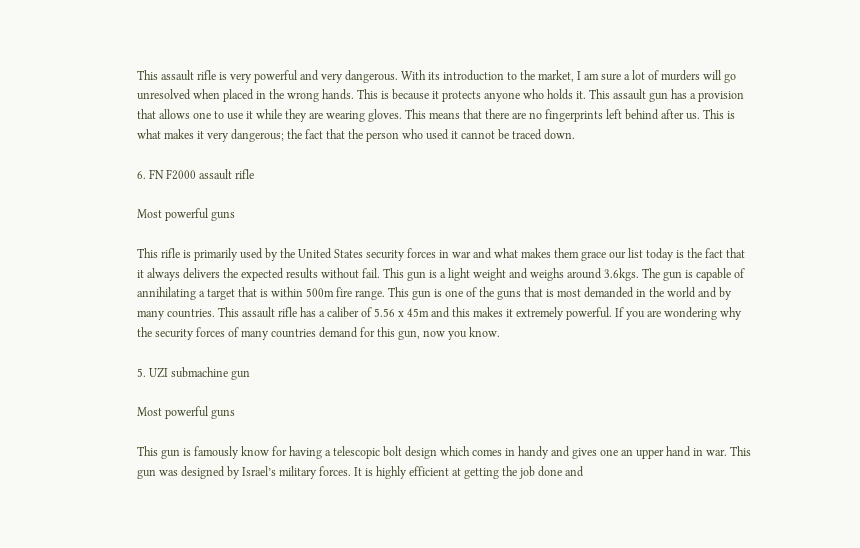This assault rifle is very powerful and very dangerous. With its introduction to the market, I am sure a lot of murders will go unresolved when placed in the wrong hands. This is because it protects anyone who holds it. This assault gun has a provision that allows one to use it while they are wearing gloves. This means that there are no fingerprints left behind after us. This is what makes it very dangerous; the fact that the person who used it cannot be traced down.

6. FN F2000 assault rifle

Most powerful guns

This rifle is primarily used by the United States security forces in war and what makes them grace our list today is the fact that it always delivers the expected results without fail. This gun is a light weight and weighs around 3.6kgs. The gun is capable of annihilating a target that is within 500m fire range. This gun is one of the guns that is most demanded in the world and by many countries. This assault rifle has a caliber of 5.56 x 45m and this makes it extremely powerful. If you are wondering why the security forces of many countries demand for this gun, now you know.

5. UZI submachine gun

Most powerful guns

This gun is famously know for having a telescopic bolt design which comes in handy and gives one an upper hand in war. This gun was designed by Israel’s military forces. It is highly efficient at getting the job done and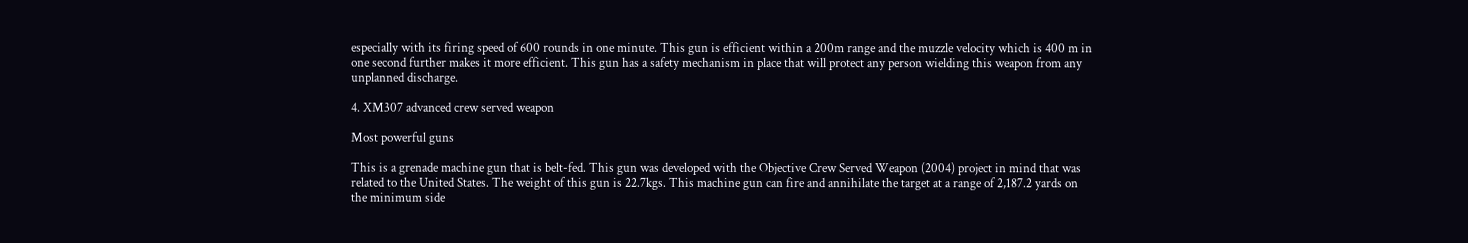especially with its firing speed of 600 rounds in one minute. This gun is efficient within a 200m range and the muzzle velocity which is 400 m in one second further makes it more efficient. This gun has a safety mechanism in place that will protect any person wielding this weapon from any unplanned discharge.

4. XM307 advanced crew served weapon

Most powerful guns

This is a grenade machine gun that is belt-fed. This gun was developed with the Objective Crew Served Weapon (2004) project in mind that was related to the United States. The weight of this gun is 22.7kgs. This machine gun can fire and annihilate the target at a range of 2,187.2 yards on the minimum side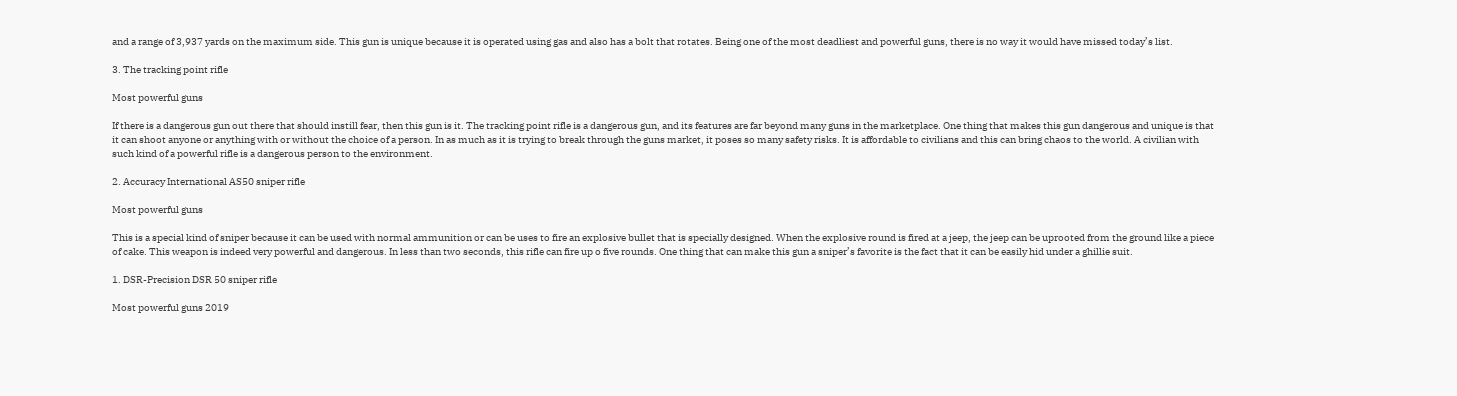and a range of 3,937 yards on the maximum side. This gun is unique because it is operated using gas and also has a bolt that rotates. Being one of the most deadliest and powerful guns, there is no way it would have missed today’s list.

3. The tracking point rifle

Most powerful guns

If there is a dangerous gun out there that should instill fear, then this gun is it. The tracking point rifle is a dangerous gun, and its features are far beyond many guns in the marketplace. One thing that makes this gun dangerous and unique is that it can shoot anyone or anything with or without the choice of a person. In as much as it is trying to break through the guns market, it poses so many safety risks. It is affordable to civilians and this can bring chaos to the world. A civilian with such kind of a powerful rifle is a dangerous person to the environment.

2. Accuracy International AS50 sniper rifle

Most powerful guns

This is a special kind of sniper because it can be used with normal ammunition or can be uses to fire an explosive bullet that is specially designed. When the explosive round is fired at a jeep, the jeep can be uprooted from the ground like a piece of cake. This weapon is indeed very powerful and dangerous. In less than two seconds, this rifle can fire up o five rounds. One thing that can make this gun a sniper’s favorite is the fact that it can be easily hid under a ghillie suit.

1. DSR-Precision DSR 50 sniper rifle

Most powerful guns 2019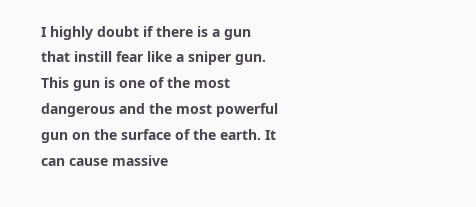I highly doubt if there is a gun that instill fear like a sniper gun. This gun is one of the most dangerous and the most powerful gun on the surface of the earth. It can cause massive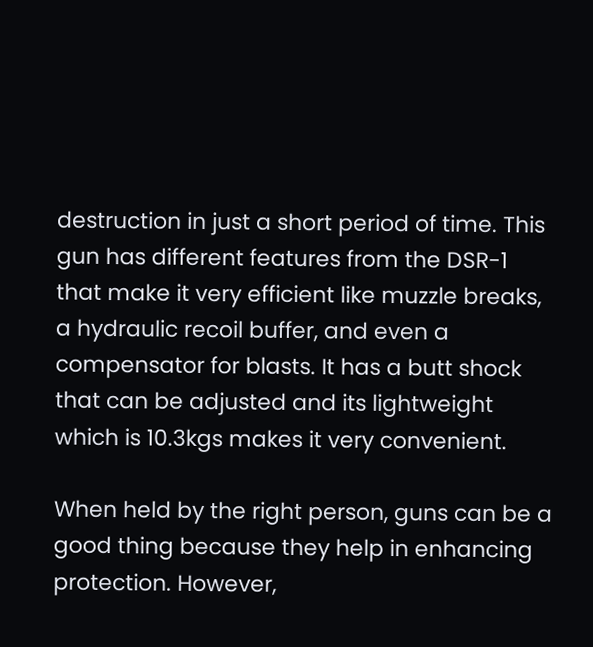destruction in just a short period of time. This gun has different features from the DSR-1 that make it very efficient like muzzle breaks, a hydraulic recoil buffer, and even a compensator for blasts. It has a butt shock that can be adjusted and its lightweight which is 10.3kgs makes it very convenient.

When held by the right person, guns can be a good thing because they help in enhancing protection. However,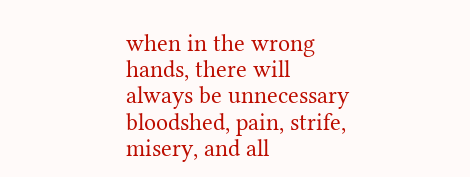when in the wrong hands, there will always be unnecessary bloodshed, pain, strife, misery, and all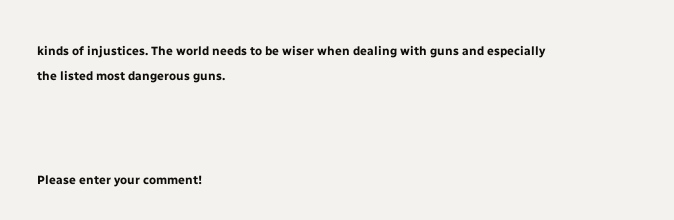kinds of injustices. The world needs to be wiser when dealing with guns and especially the listed most dangerous guns.



Please enter your comment!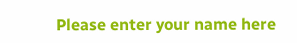Please enter your name here